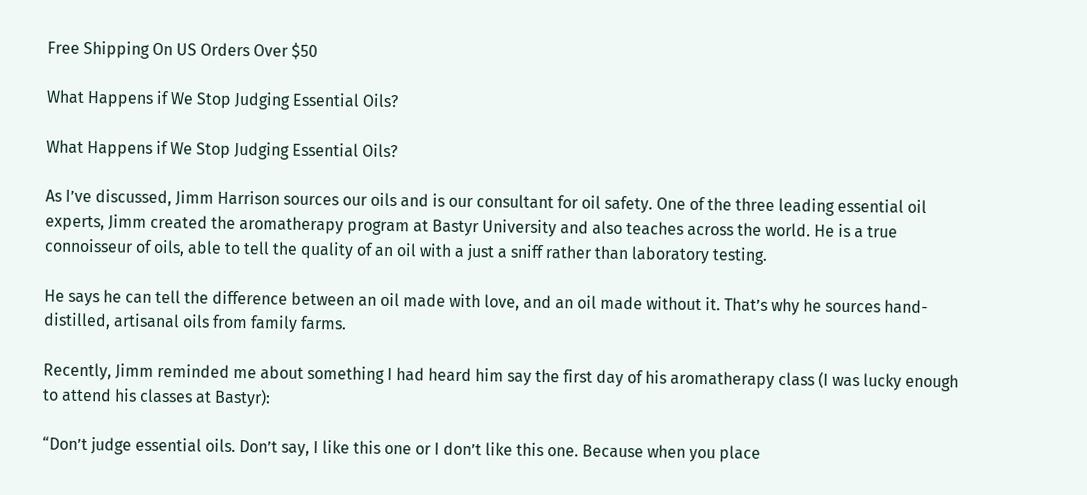Free Shipping On US Orders Over $50

What Happens if We Stop Judging Essential Oils?

What Happens if We Stop Judging Essential Oils?

As I’ve discussed, Jimm Harrison sources our oils and is our consultant for oil safety. One of the three leading essential oil experts, Jimm created the aromatherapy program at Bastyr University and also teaches across the world. He is a true connoisseur of oils, able to tell the quality of an oil with a just a sniff rather than laboratory testing.

He says he can tell the difference between an oil made with love, and an oil made without it. That’s why he sources hand-distilled, artisanal oils from family farms.

Recently, Jimm reminded me about something I had heard him say the first day of his aromatherapy class (I was lucky enough to attend his classes at Bastyr):

“Don’t judge essential oils. Don’t say, I like this one or I don’t like this one. Because when you place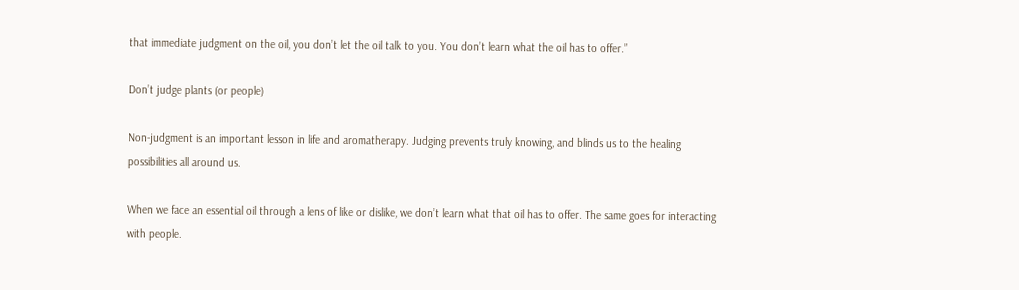that immediate judgment on the oil, you don’t let the oil talk to you. You don’t learn what the oil has to offer.”

Don’t judge plants (or people)

Non-judgment is an important lesson in life and aromatherapy. Judging prevents truly knowing, and blinds us to the healing possibilities all around us.

When we face an essential oil through a lens of like or dislike, we don’t learn what that oil has to offer. The same goes for interacting with people.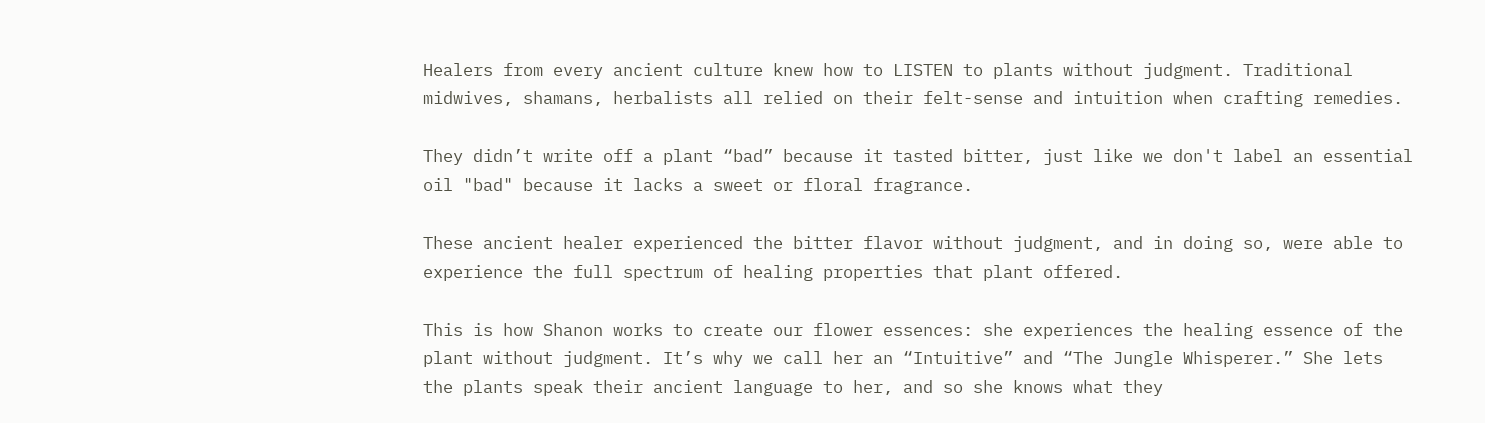Healers from every ancient culture knew how to LISTEN to plants without judgment. Traditional midwives, shamans, herbalists all relied on their felt-sense and intuition when crafting remedies.

They didn’t write off a plant “bad” because it tasted bitter, just like we don't label an essential oil "bad" because it lacks a sweet or floral fragrance.

These ancient healer experienced the bitter flavor without judgment, and in doing so, were able to experience the full spectrum of healing properties that plant offered.

This is how Shanon works to create our flower essences: she experiences the healing essence of the plant without judgment. It’s why we call her an “Intuitive” and “The Jungle Whisperer.” She lets the plants speak their ancient language to her, and so she knows what they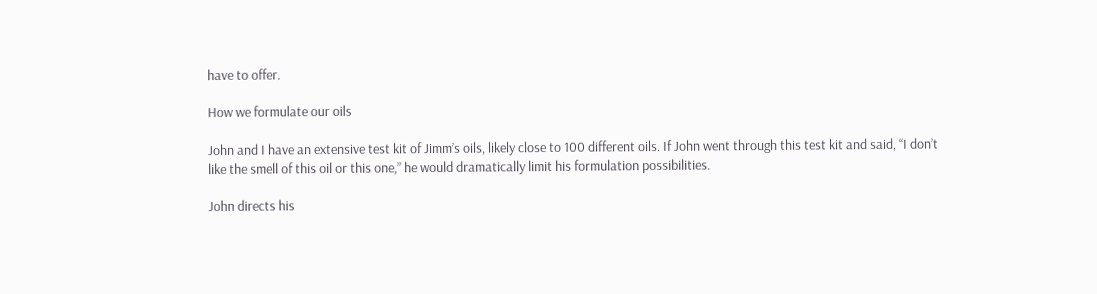have to offer.

How we formulate our oils

John and I have an extensive test kit of Jimm’s oils, likely close to 100 different oils. If John went through this test kit and said, “I don’t like the smell of this oil or this one,” he would dramatically limit his formulation possibilities.

John directs his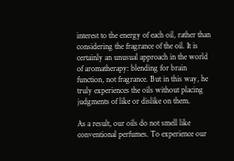interest to the energy of each oil, rather than considering the fragrance of the oil. It is certainly an unusual approach in the world of aromatherapy: blending for brain function, not fragrance. But in this way, he truly experiences the oils without placing judgments of like or dislike on them.

As a result, our oils do not smell like conventional perfumes. To experience our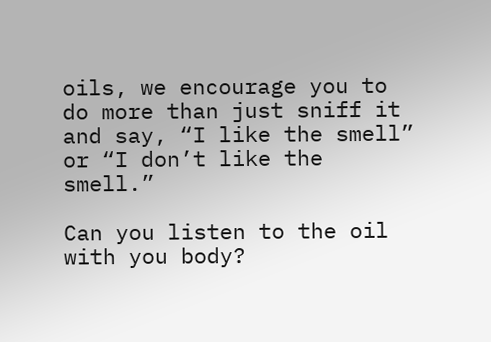oils, we encourage you to do more than just sniff it and say, “I like the smell” or “I don’t like the smell.”

Can you listen to the oil with you body?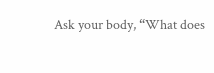Ask your body, “What does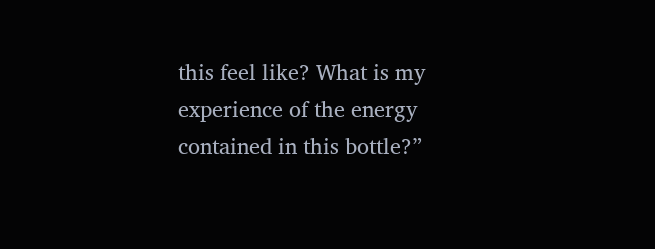this feel like? What is my experience of the energy contained in this bottle?”